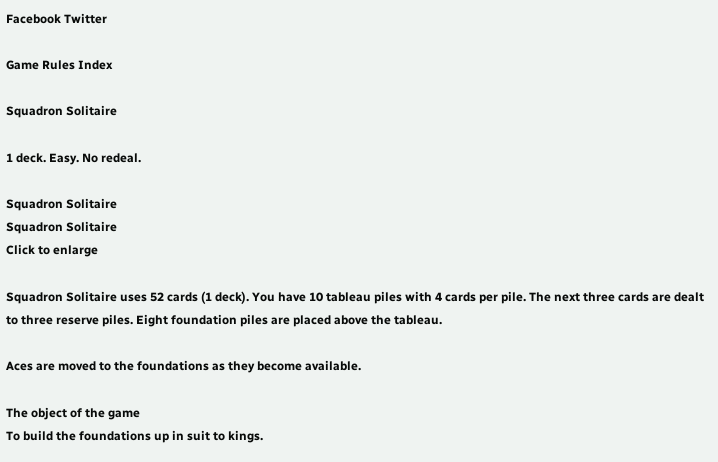Facebook Twitter

Game Rules Index

Squadron Solitaire

1 deck. Easy. No redeal.

Squadron Solitaire
Squadron Solitaire
Click to enlarge

Squadron Solitaire uses 52 cards (1 deck). You have 10 tableau piles with 4 cards per pile. The next three cards are dealt to three reserve piles. Eight foundation piles are placed above the tableau.

Aces are moved to the foundations as they become available.

The object of the game
To build the foundations up in suit to kings.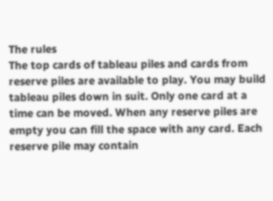The rules
The top cards of tableau piles and cards from reserve piles are available to play. You may build tableau piles down in suit. Only one card at a time can be moved. When any reserve piles are empty you can fill the space with any card. Each reserve pile may contain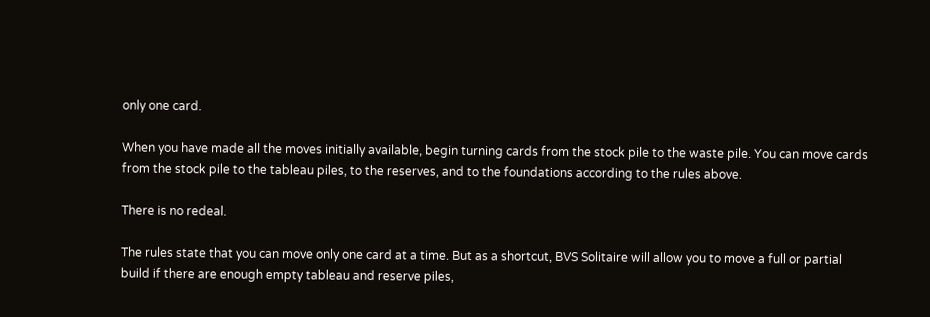only one card.

When you have made all the moves initially available, begin turning cards from the stock pile to the waste pile. You can move cards from the stock pile to the tableau piles, to the reserves, and to the foundations according to the rules above.

There is no redeal.

The rules state that you can move only one card at a time. But as a shortcut, BVS Solitaire will allow you to move a full or partial build if there are enough empty tableau and reserve piles,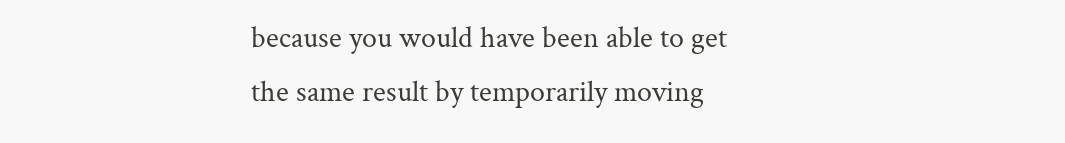because you would have been able to get the same result by temporarily moving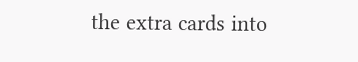the extra cards into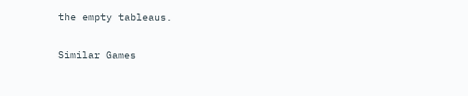the empty tableaus.

Similar Games